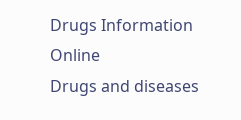Drugs Information Online
Drugs and diseases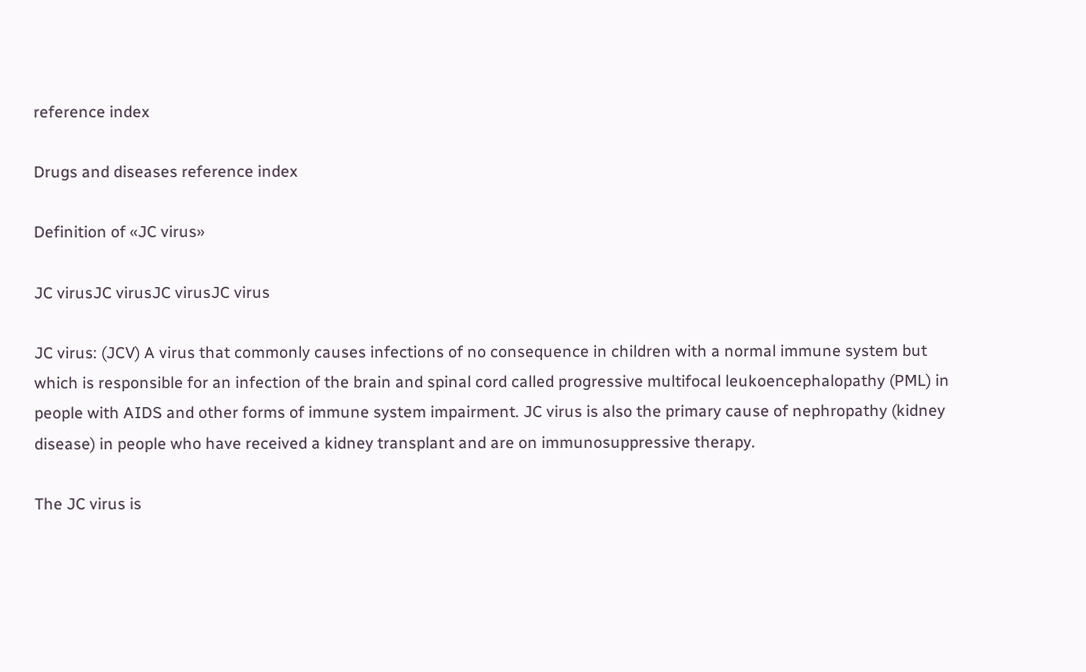reference index

Drugs and diseases reference index

Definition of «JC virus»

JC virusJC virusJC virusJC virus

JC virus: (JCV) A virus that commonly causes infections of no consequence in children with a normal immune system but which is responsible for an infection of the brain and spinal cord called progressive multifocal leukoencephalopathy (PML) in people with AIDS and other forms of immune system impairment. JC virus is also the primary cause of nephropathy (kidney disease) in people who have received a kidney transplant and are on immunosuppressive therapy.

The JC virus is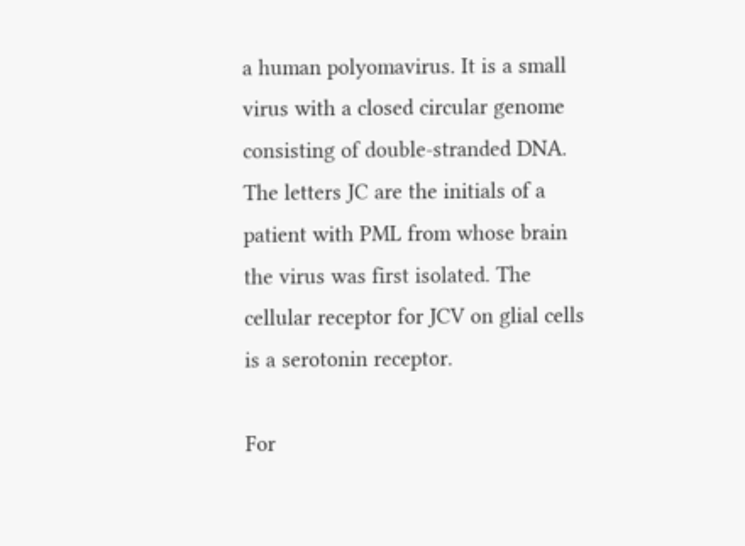a human polyomavirus. It is a small virus with a closed circular genome consisting of double-stranded DNA. The letters JC are the initials of a patient with PML from whose brain the virus was first isolated. The cellular receptor for JCV on glial cells is a serotonin receptor.

For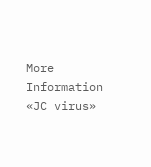More Information «JC virus»